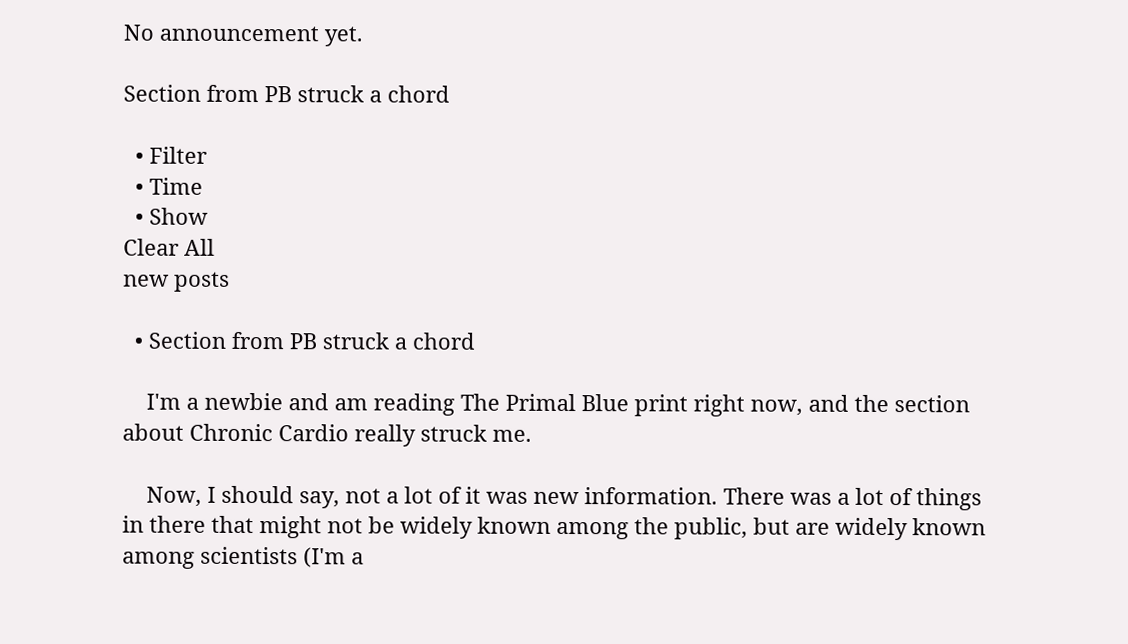No announcement yet.

Section from PB struck a chord

  • Filter
  • Time
  • Show
Clear All
new posts

  • Section from PB struck a chord

    I'm a newbie and am reading The Primal Blue print right now, and the section about Chronic Cardio really struck me.

    Now, I should say, not a lot of it was new information. There was a lot of things in there that might not be widely known among the public, but are widely known among scientists (I'm a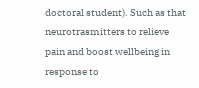doctoral student). Such as that neurotrasmitters to relieve pain and boost wellbeing in response to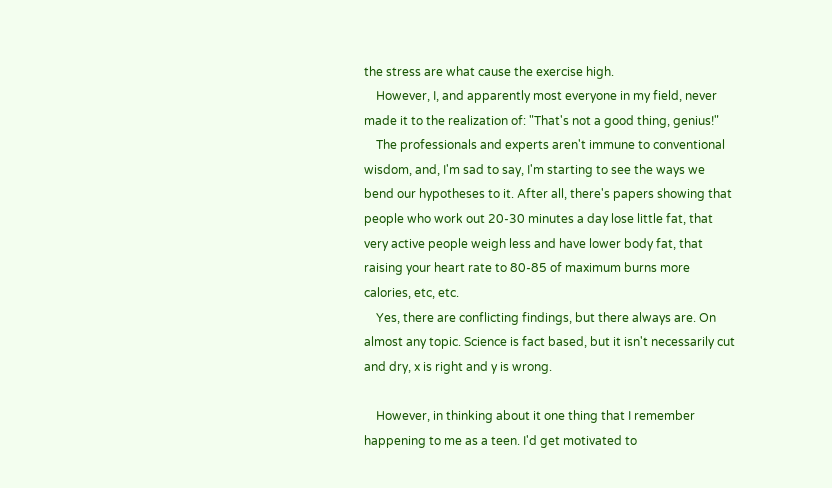the stress are what cause the exercise high.
    However, I, and apparently most everyone in my field, never made it to the realization of: "That's not a good thing, genius!"
    The professionals and experts aren't immune to conventional wisdom, and, I'm sad to say, I'm starting to see the ways we bend our hypotheses to it. After all, there's papers showing that people who work out 20-30 minutes a day lose little fat, that very active people weigh less and have lower body fat, that raising your heart rate to 80-85 of maximum burns more calories, etc, etc.
    Yes, there are conflicting findings, but there always are. On almost any topic. Science is fact based, but it isn't necessarily cut and dry, x is right and y is wrong.

    However, in thinking about it one thing that I remember happening to me as a teen. I'd get motivated to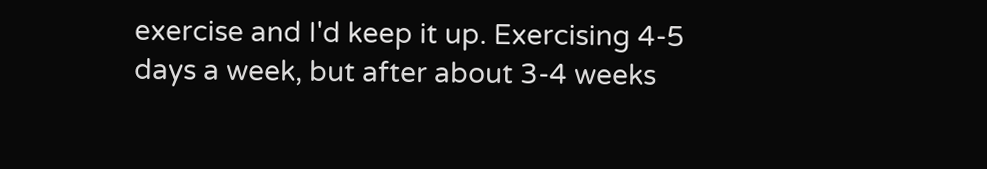exercise and I'd keep it up. Exercising 4-5 days a week, but after about 3-4 weeks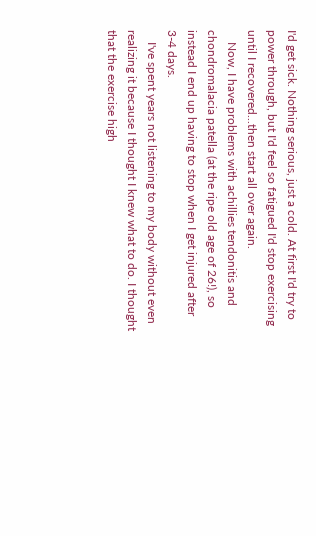I'd get sick. Nothing serious, just a cold. At first I'd try to power through, but I'd feel so fatigued I'd stop exercising until I recovered...then start all over again.
    Now, I have problems with achillies tendonitis and chondromalacia patella (at the ripe old age of 26!), so instead I end up having to stop when I get injured after 3-4 days.
    I've spent years not listening to my body without even realizing it because I thought I knew what to do. I thought that the exercise high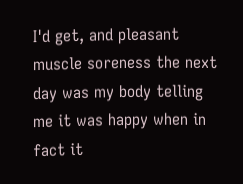I'd get, and pleasant muscle soreness the next day was my body telling me it was happy when in fact it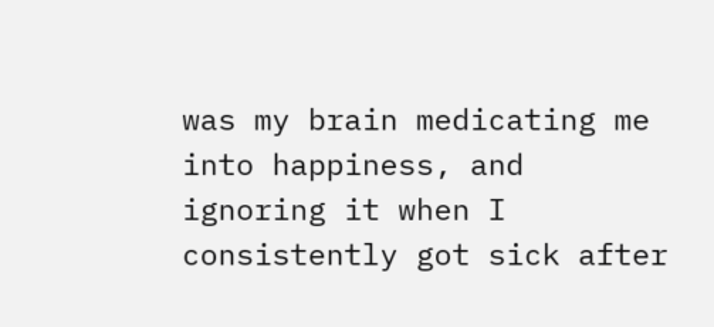was my brain medicating me into happiness, and ignoring it when I consistently got sick after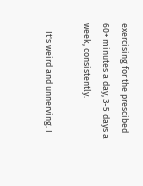exercising for the prescibed 60+ minutes a day, 3-5 days a week, consistently.

    It's weird and unnerving. I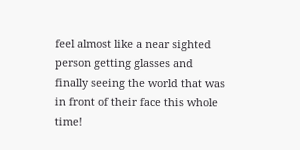feel almost like a near sighted person getting glasses and finally seeing the world that was in front of their face this whole time!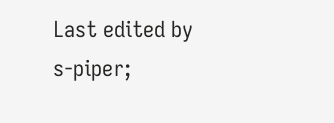Last edited by s-piper;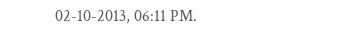02-10-2013, 06:11 PM.